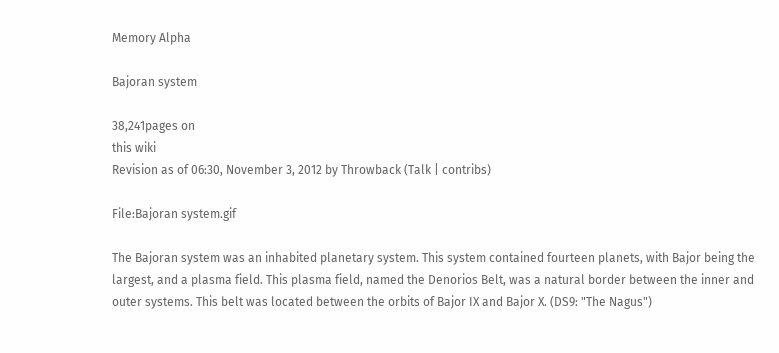Memory Alpha

Bajoran system

38,241pages on
this wiki
Revision as of 06:30, November 3, 2012 by Throwback (Talk | contribs)

File:Bajoran system.gif

The Bajoran system was an inhabited planetary system. This system contained fourteen planets, with Bajor being the largest, and a plasma field. This plasma field, named the Denorios Belt, was a natural border between the inner and outer systems. This belt was located between the orbits of Bajor IX and Bajor X. (DS9: "The Nagus")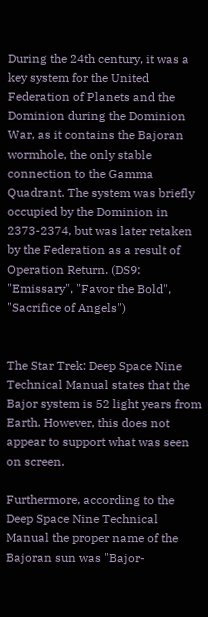During the 24th century, it was a key system for the United Federation of Planets and the Dominion during the Dominion War, as it contains the Bajoran wormhole, the only stable connection to the Gamma Quadrant. The system was briefly occupied by the Dominion in 2373-2374, but was later retaken by the Federation as a result of Operation Return. (DS9: "Emissary", "Favor the Bold", "Sacrifice of Angels")


The Star Trek: Deep Space Nine Technical Manual states that the Bajor system is 52 light years from Earth. However, this does not appear to support what was seen on screen.

Furthermore, according to the Deep Space Nine Technical Manual the proper name of the Bajoran sun was "Bajor-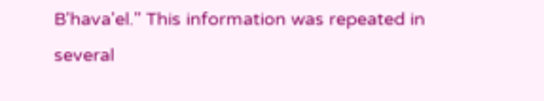B'hava'el." This information was repeated in several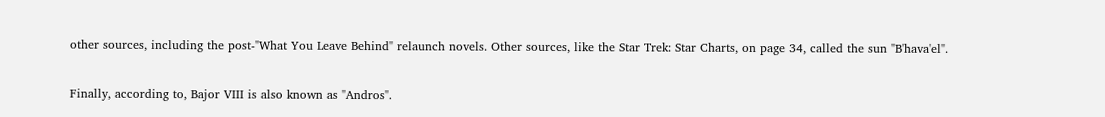other sources, including the post-"What You Leave Behind" relaunch novels. Other sources, like the Star Trek: Star Charts, on page 34, called the sun "B'hava'el".

Finally, according to, Bajor VIII is also known as "Andros".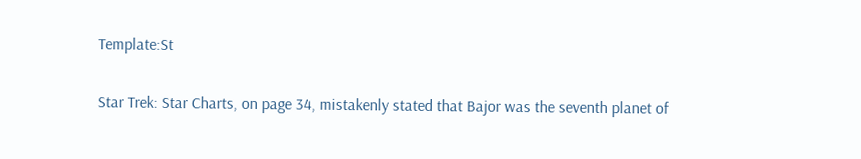Template:St

Star Trek: Star Charts, on page 34, mistakenly stated that Bajor was the seventh planet of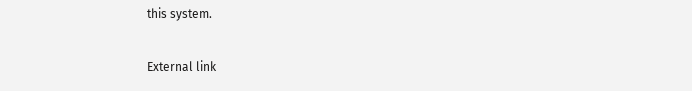this system.

External link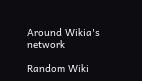Around Wikia's network

Random Wiki